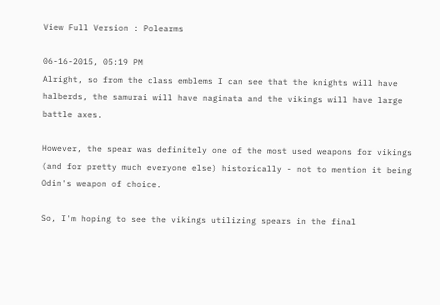View Full Version : Polearms

06-16-2015, 05:19 PM
Alright, so from the class emblems I can see that the knights will have halberds, the samurai will have naginata and the vikings will have large battle axes.

However, the spear was definitely one of the most used weapons for vikings (and for pretty much everyone else) historically - not to mention it being Odin's weapon of choice.

So, I'm hoping to see the vikings utilizing spears in the final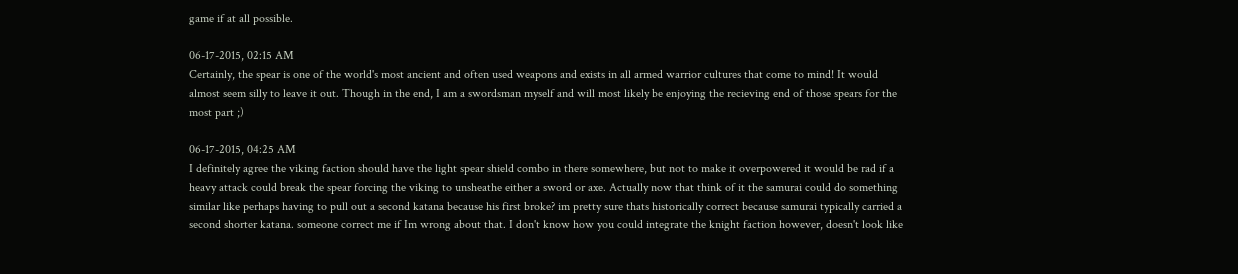game if at all possible.

06-17-2015, 02:15 AM
Certainly, the spear is one of the world's most ancient and often used weapons and exists in all armed warrior cultures that come to mind! It would almost seem silly to leave it out. Though in the end, I am a swordsman myself and will most likely be enjoying the recieving end of those spears for the most part ;)

06-17-2015, 04:25 AM
I definitely agree the viking faction should have the light spear shield combo in there somewhere, but not to make it overpowered it would be rad if a heavy attack could break the spear forcing the viking to unsheathe either a sword or axe. Actually now that think of it the samurai could do something similar like perhaps having to pull out a second katana because his first broke? im pretty sure thats historically correct because samurai typically carried a second shorter katana. someone correct me if Im wrong about that. I don't know how you could integrate the knight faction however, doesn't look like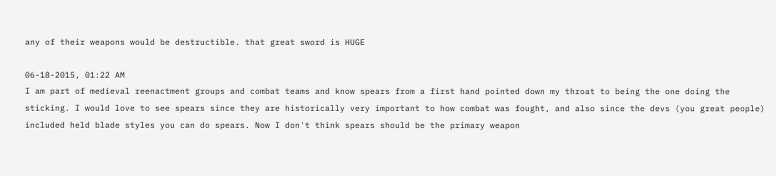any of their weapons would be destructible. that great sword is HUGE

06-18-2015, 01:22 AM
I am part of medieval reenactment groups and combat teams and know spears from a first hand pointed down my throat to being the one doing the sticking. I would love to see spears since they are historically very important to how combat was fought, and also since the devs (you great people) included held blade styles you can do spears. Now I don't think spears should be the primary weapon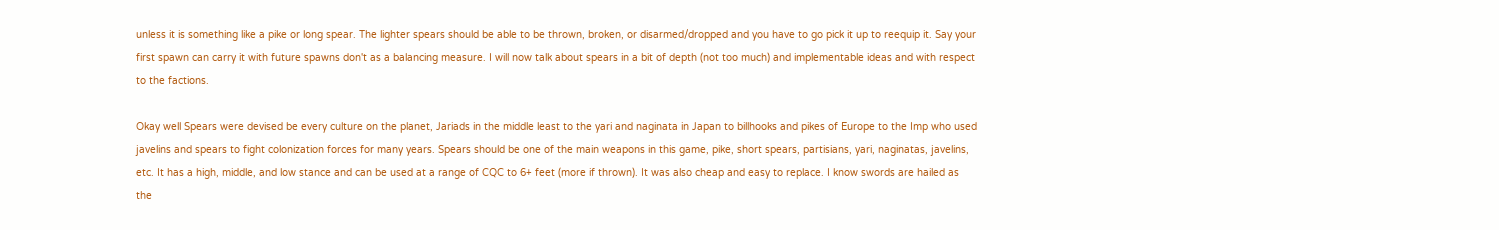unless it is something like a pike or long spear. The lighter spears should be able to be thrown, broken, or disarmed/dropped and you have to go pick it up to reequip it. Say your first spawn can carry it with future spawns don't as a balancing measure. I will now talk about spears in a bit of depth (not too much) and implementable ideas and with respect to the factions.

Okay well Spears were devised be every culture on the planet, Jariads in the middle least to the yari and naginata in Japan to billhooks and pikes of Europe to the Imp who used javelins and spears to fight colonization forces for many years. Spears should be one of the main weapons in this game, pike, short spears, partisians, yari, naginatas, javelins, etc. It has a high, middle, and low stance and can be used at a range of CQC to 6+ feet (more if thrown). It was also cheap and easy to replace. I know swords are hailed as the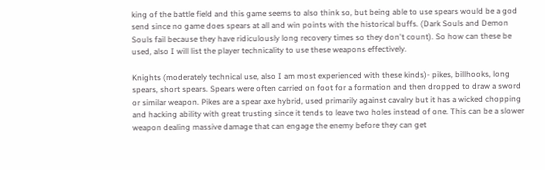king of the battle field and this game seems to also think so, but being able to use spears would be a god send since no game does spears at all and win points with the historical buffs. (Dark Souls and Demon Souls fail because they have ridiculously long recovery times so they don't count). So how can these be used, also I will list the player technicality to use these weapons effectively.

Knights (moderately technical use, also I am most experienced with these kinds)- pikes, billhooks, long spears, short spears. Spears were often carried on foot for a formation and then dropped to draw a sword or similar weapon. Pikes are a spear axe hybrid, used primarily against cavalry but it has a wicked chopping and hacking ability with great trusting since it tends to leave two holes instead of one. This can be a slower weapon dealing massive damage that can engage the enemy before they can get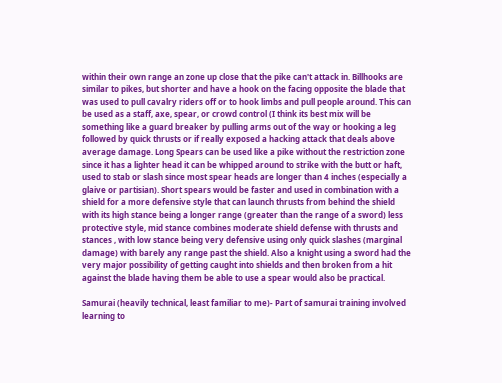within their own range an zone up close that the pike can't attack in. Billhooks are similar to pikes, but shorter and have a hook on the facing opposite the blade that was used to pull cavalry riders off or to hook limbs and pull people around. This can be used as a staff, axe, spear, or crowd control (I think its best mix will be something like a guard breaker by pulling arms out of the way or hooking a leg followed by quick thrusts or if really exposed a hacking attack that deals above average damage. Long Spears can be used like a pike without the restriction zone since it has a lighter head it can be whipped around to strike with the butt or haft, used to stab or slash since most spear heads are longer than 4 inches (especially a glaive or partisian). Short spears would be faster and used in combination with a shield for a more defensive style that can launch thrusts from behind the shield with its high stance being a longer range (greater than the range of a sword) less protective style, mid stance combines moderate shield defense with thrusts and stances , with low stance being very defensive using only quick slashes (marginal damage) with barely any range past the shield. Also a knight using a sword had the very major possibility of getting caught into shields and then broken from a hit against the blade having them be able to use a spear would also be practical.

Samurai (heavily technical, least familiar to me)- Part of samurai training involved learning to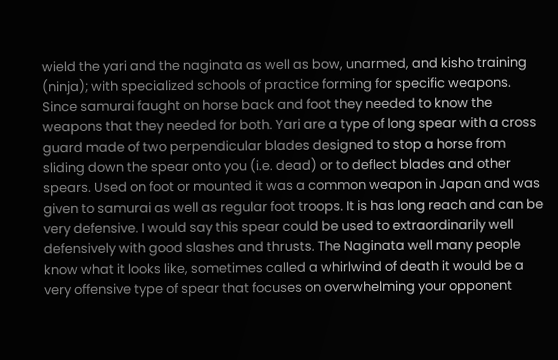wield the yari and the naginata as well as bow, unarmed, and kisho training (ninja); with specialized schools of practice forming for specific weapons. Since samurai faught on horse back and foot they needed to know the weapons that they needed for both. Yari are a type of long spear with a cross guard made of two perpendicular blades designed to stop a horse from sliding down the spear onto you (i.e. dead) or to deflect blades and other spears. Used on foot or mounted it was a common weapon in Japan and was given to samurai as well as regular foot troops. It is has long reach and can be very defensive. I would say this spear could be used to extraordinarily well defensively with good slashes and thrusts. The Naginata well many people know what it looks like, sometimes called a whirlwind of death it would be a very offensive type of spear that focuses on overwhelming your opponent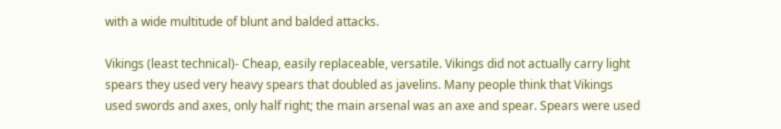with a wide multitude of blunt and balded attacks.

Vikings (least technical)- Cheap, easily replaceable, versatile. Vikings did not actually carry light spears they used very heavy spears that doubled as javelins. Many people think that Vikings used swords and axes, only half right; the main arsenal was an axe and spear. Spears were used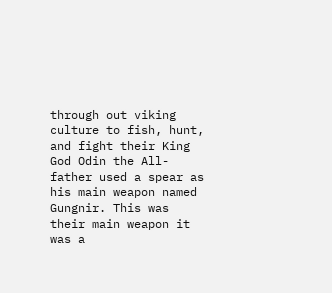through out viking culture to fish, hunt, and fight their King God Odin the All-father used a spear as his main weapon named Gungnir. This was their main weapon it was a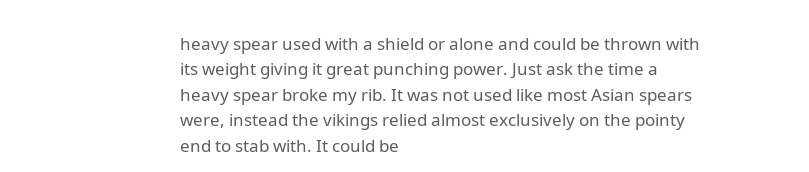heavy spear used with a shield or alone and could be thrown with its weight giving it great punching power. Just ask the time a heavy spear broke my rib. It was not used like most Asian spears were, instead the vikings relied almost exclusively on the pointy end to stab with. It could be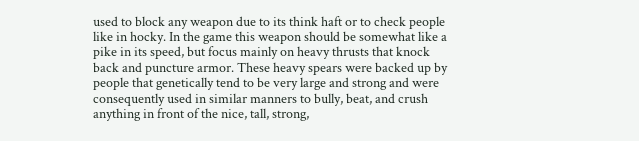used to block any weapon due to its think haft or to check people like in hocky. In the game this weapon should be somewhat like a pike in its speed, but focus mainly on heavy thrusts that knock back and puncture armor. These heavy spears were backed up by people that genetically tend to be very large and strong and were consequently used in similar manners to bully, beat, and crush anything in front of the nice, tall, strong,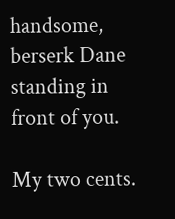handsome, berserk Dane standing in front of you.

My two cents.